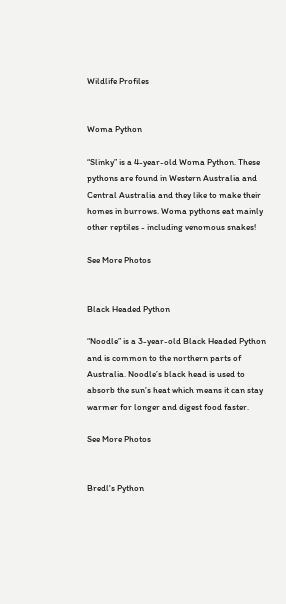Wildlife Profiles


Woma Python

“Slinky” is a 4-year-old Woma Python. These pythons are found in Western Australia and Central Australia and they like to make their homes in burrows. Woma pythons eat mainly other reptiles - including venomous snakes!

See More Photos


Black Headed Python

“Noodle” is a 3-year-old Black Headed Python and is common to the northern parts of Australia. Noodle’s black head is used to absorb the sun’s heat which means it can stay warmer for longer and digest food faster.

See More Photos


Bredl's Python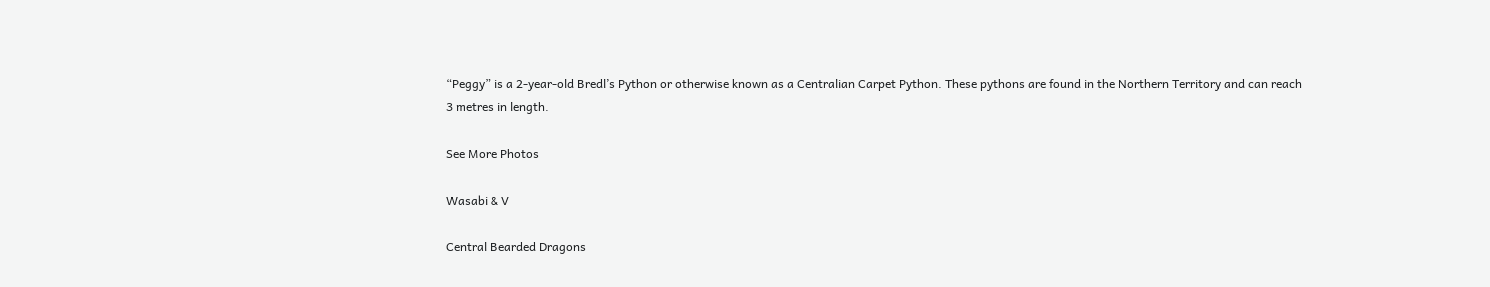“Peggy” is a 2-year-old Bredl’s Python or otherwise known as a Centralian Carpet Python. These pythons are found in the Northern Territory and can reach 3 metres in length.

See More Photos

Wasabi & V

Central Bearded Dragons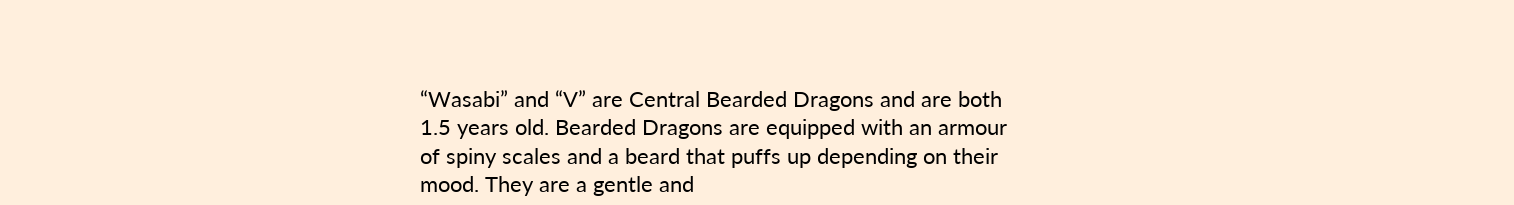“Wasabi” and “V” are Central Bearded Dragons and are both 1.5 years old. Bearded Dragons are equipped with an armour of spiny scales and a beard that puffs up depending on their mood. They are a gentle and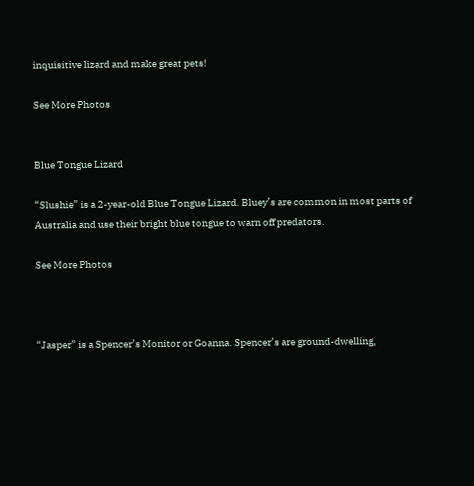inquisitive lizard and make great pets!

See More Photos


Blue Tongue Lizard

“Slushie” is a 2-year-old Blue Tongue Lizard. Bluey’s are common in most parts of Australia and use their bright blue tongue to warn off predators.

See More Photos



“Jasper” is a Spencer’s Monitor or Goanna. Spencer’s are ground-dwelling,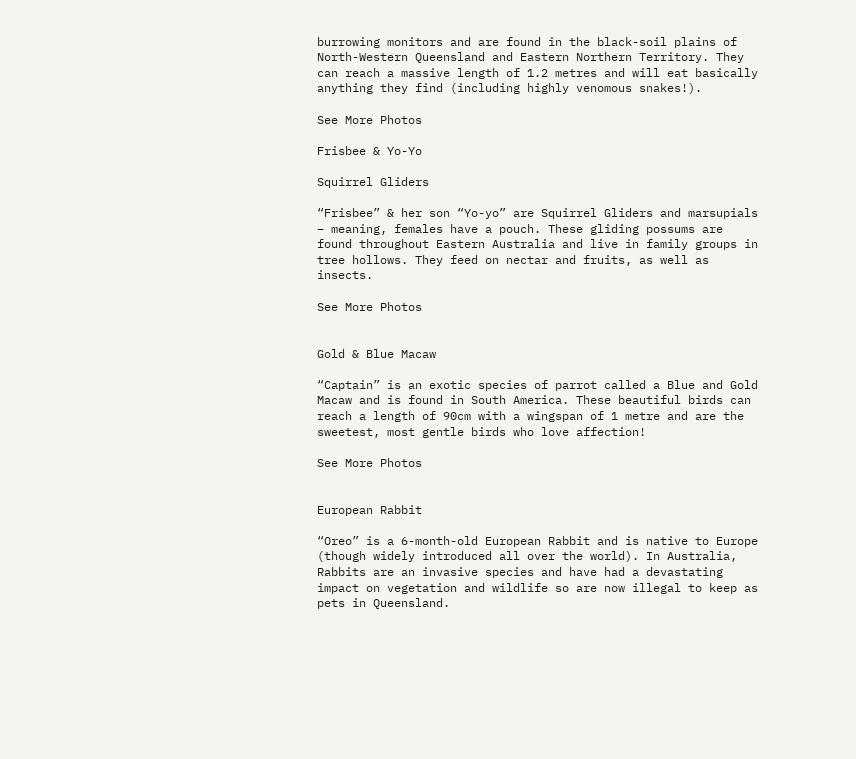burrowing monitors and are found in the black-soil plains of North-Western Queensland and Eastern Northern Territory. They can reach a massive length of 1.2 metres and will eat basically anything they find (including highly venomous snakes!).

See More Photos

Frisbee & Yo-Yo

Squirrel Gliders

“Frisbee” & her son “Yo-yo” are Squirrel Gliders and marsupials – meaning, females have a pouch. These gliding possums are found throughout Eastern Australia and live in family groups in tree hollows. They feed on nectar and fruits, as well as insects.

See More Photos


Gold & Blue Macaw

“Captain” is an exotic species of parrot called a Blue and Gold Macaw and is found in South America. These beautiful birds can reach a length of 90cm with a wingspan of 1 metre and are the sweetest, most gentle birds who love affection!

See More Photos


European Rabbit

“Oreo” is a 6-month-old European Rabbit and is native to Europe (though widely introduced all over the world). In Australia, Rabbits are an invasive species and have had a devastating impact on vegetation and wildlife so are now illegal to keep as pets in Queensland.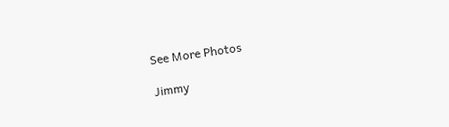See More Photos

Jimmy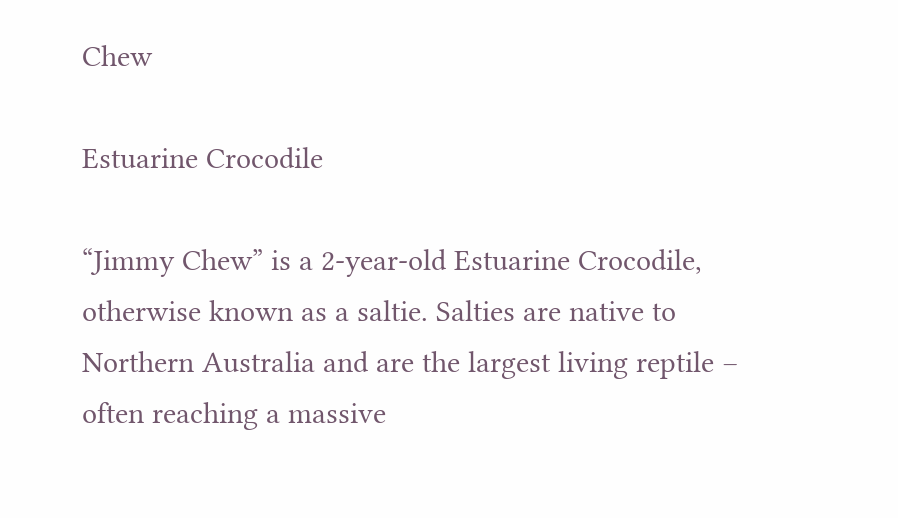Chew

Estuarine Crocodile

“Jimmy Chew” is a 2-year-old Estuarine Crocodile, otherwise known as a saltie. Salties are native to Northern Australia and are the largest living reptile – often reaching a massive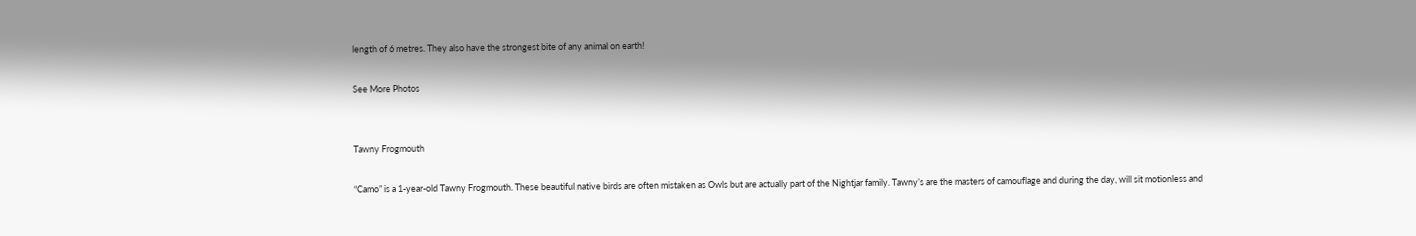length of 6 metres. They also have the strongest bite of any animal on earth!

See More Photos


Tawny Frogmouth

“Camo” is a 1-year-old Tawny Frogmouth. These beautiful native birds are often mistaken as Owls but are actually part of the Nightjar family. Tawny’s are the masters of camouflage and during the day, will sit motionless and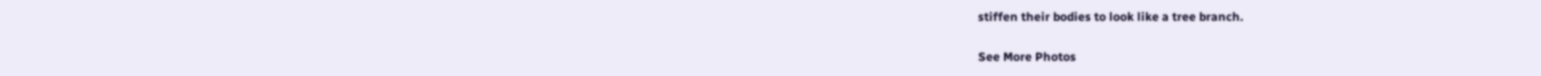stiffen their bodies to look like a tree branch.

See More Photos